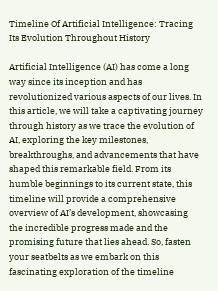Timeline Of Artificial Intelligence: Tracing Its Evolution Throughout History

Artificial Intelligence (AI) has come a long way since its inception and has revolutionized various aspects of our lives. In this article, we will take a captivating journey through history as we trace the evolution of AI, exploring the key milestones, breakthroughs, and advancements that have shaped this remarkable field. From its humble beginnings to its current state, this timeline will provide a comprehensive overview of AI’s development, showcasing the incredible progress made and the promising future that lies ahead. So, fasten your seatbelts as we embark on this fascinating exploration of the timeline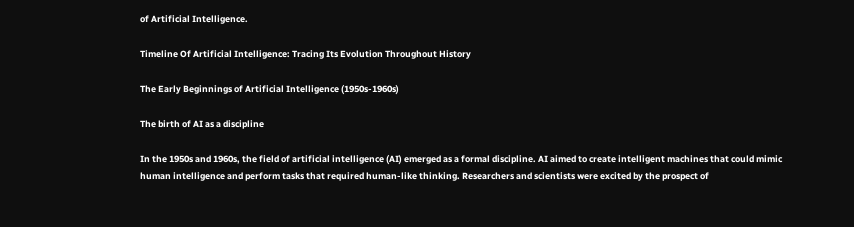of Artificial Intelligence.

Timeline Of Artificial Intelligence: Tracing Its Evolution Throughout History

The Early Beginnings of Artificial Intelligence (1950s-1960s)

The birth of AI as a discipline

In the 1950s and 1960s, the field of artificial intelligence (AI) emerged as a formal discipline. AI aimed to create intelligent machines that could mimic human intelligence and perform tasks that required human-like thinking. Researchers and scientists were excited by the prospect of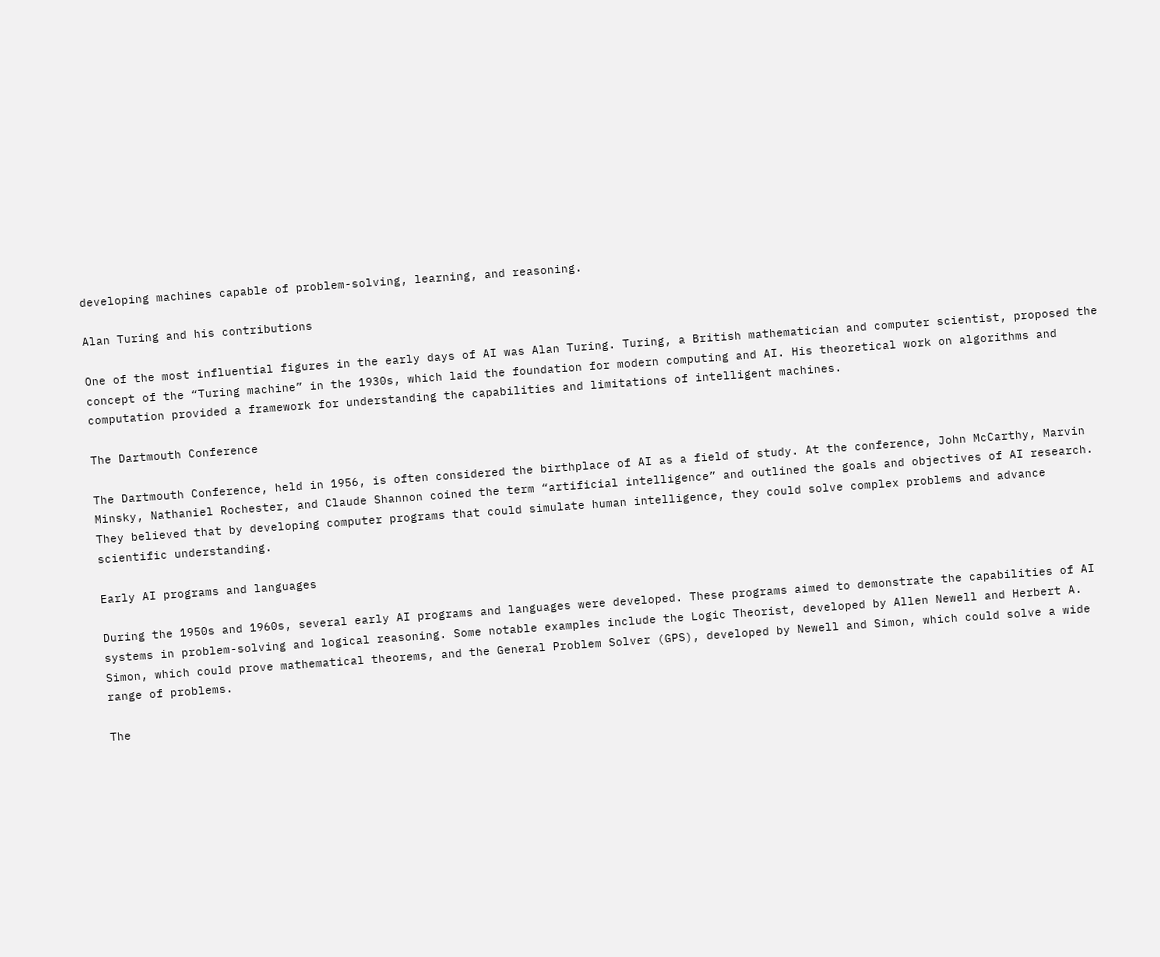developing machines capable of problem-solving, learning, and reasoning.

Alan Turing and his contributions

One of the most influential figures in the early days of AI was Alan Turing. Turing, a British mathematician and computer scientist, proposed the concept of the “Turing machine” in the 1930s, which laid the foundation for modern computing and AI. His theoretical work on algorithms and computation provided a framework for understanding the capabilities and limitations of intelligent machines.

The Dartmouth Conference

The Dartmouth Conference, held in 1956, is often considered the birthplace of AI as a field of study. At the conference, John McCarthy, Marvin Minsky, Nathaniel Rochester, and Claude Shannon coined the term “artificial intelligence” and outlined the goals and objectives of AI research. They believed that by developing computer programs that could simulate human intelligence, they could solve complex problems and advance scientific understanding.

Early AI programs and languages

During the 1950s and 1960s, several early AI programs and languages were developed. These programs aimed to demonstrate the capabilities of AI systems in problem-solving and logical reasoning. Some notable examples include the Logic Theorist, developed by Allen Newell and Herbert A. Simon, which could prove mathematical theorems, and the General Problem Solver (GPS), developed by Newell and Simon, which could solve a wide range of problems.

The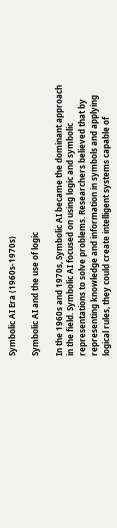Symbolic AI Era (1960s-1970s)

Symbolic AI and the use of logic

In the 1960s and 1970s, Symbolic AI became the dominant approach in the field. Symbolic AI focused on using logic and symbolic representations to solve problems. Researchers believed that by representing knowledge and information in symbols and applying logical rules, they could create intelligent systems capable of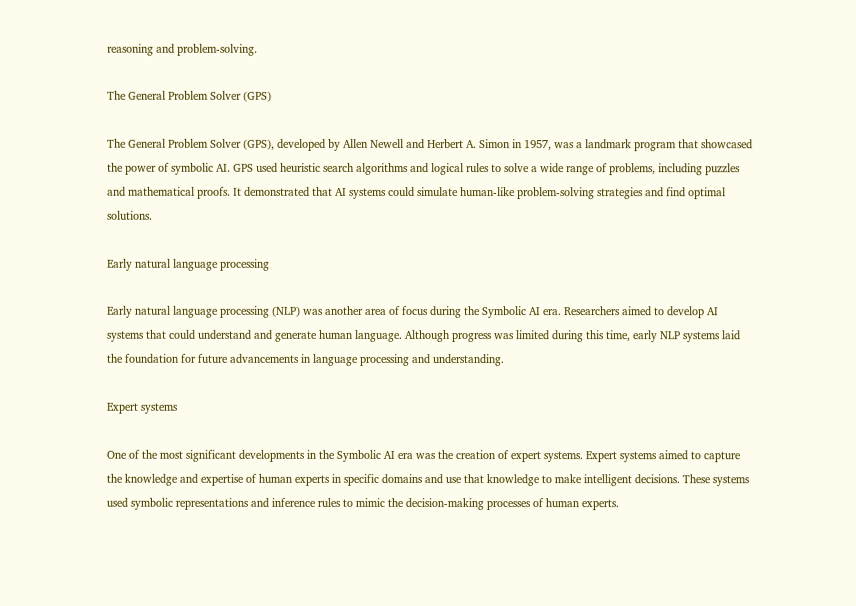reasoning and problem-solving.

The General Problem Solver (GPS)

The General Problem Solver (GPS), developed by Allen Newell and Herbert A. Simon in 1957, was a landmark program that showcased the power of symbolic AI. GPS used heuristic search algorithms and logical rules to solve a wide range of problems, including puzzles and mathematical proofs. It demonstrated that AI systems could simulate human-like problem-solving strategies and find optimal solutions.

Early natural language processing

Early natural language processing (NLP) was another area of focus during the Symbolic AI era. Researchers aimed to develop AI systems that could understand and generate human language. Although progress was limited during this time, early NLP systems laid the foundation for future advancements in language processing and understanding.

Expert systems

One of the most significant developments in the Symbolic AI era was the creation of expert systems. Expert systems aimed to capture the knowledge and expertise of human experts in specific domains and use that knowledge to make intelligent decisions. These systems used symbolic representations and inference rules to mimic the decision-making processes of human experts.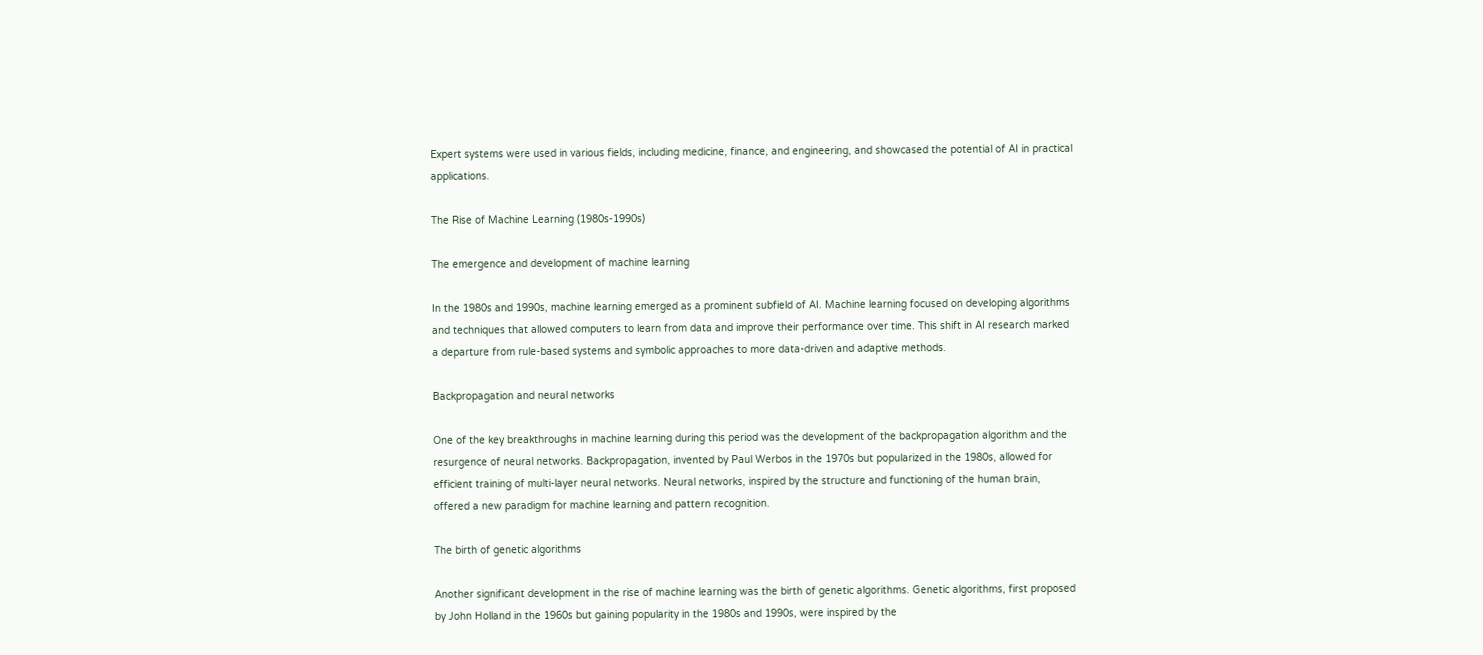Expert systems were used in various fields, including medicine, finance, and engineering, and showcased the potential of AI in practical applications.

The Rise of Machine Learning (1980s-1990s)

The emergence and development of machine learning

In the 1980s and 1990s, machine learning emerged as a prominent subfield of AI. Machine learning focused on developing algorithms and techniques that allowed computers to learn from data and improve their performance over time. This shift in AI research marked a departure from rule-based systems and symbolic approaches to more data-driven and adaptive methods.

Backpropagation and neural networks

One of the key breakthroughs in machine learning during this period was the development of the backpropagation algorithm and the resurgence of neural networks. Backpropagation, invented by Paul Werbos in the 1970s but popularized in the 1980s, allowed for efficient training of multi-layer neural networks. Neural networks, inspired by the structure and functioning of the human brain, offered a new paradigm for machine learning and pattern recognition.

The birth of genetic algorithms

Another significant development in the rise of machine learning was the birth of genetic algorithms. Genetic algorithms, first proposed by John Holland in the 1960s but gaining popularity in the 1980s and 1990s, were inspired by the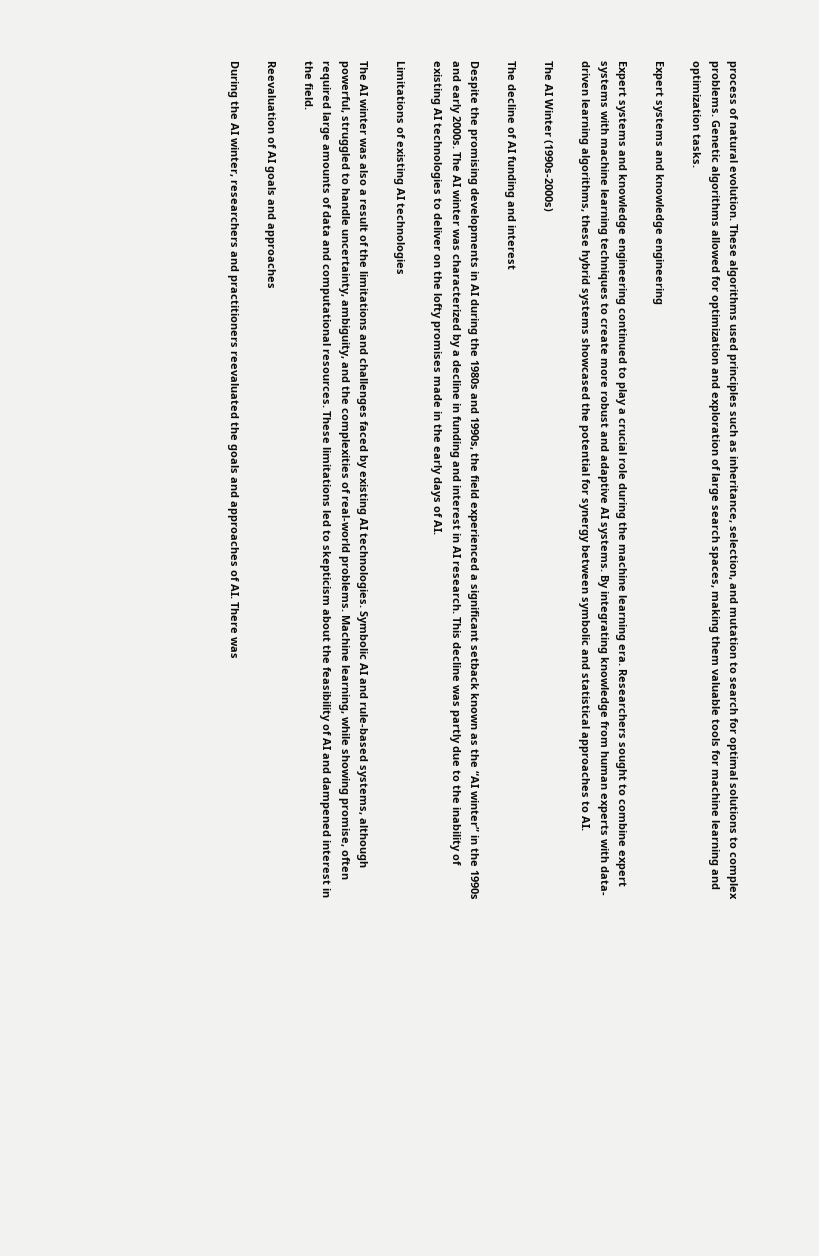process of natural evolution. These algorithms used principles such as inheritance, selection, and mutation to search for optimal solutions to complex problems. Genetic algorithms allowed for optimization and exploration of large search spaces, making them valuable tools for machine learning and optimization tasks.

Expert systems and knowledge engineering

Expert systems and knowledge engineering continued to play a crucial role during the machine learning era. Researchers sought to combine expert systems with machine learning techniques to create more robust and adaptive AI systems. By integrating knowledge from human experts with data-driven learning algorithms, these hybrid systems showcased the potential for synergy between symbolic and statistical approaches to AI.

The AI Winter (1990s-2000s)

The decline of AI funding and interest

Despite the promising developments in AI during the 1980s and 1990s, the field experienced a significant setback known as the “AI winter” in the 1990s and early 2000s. The AI winter was characterized by a decline in funding and interest in AI research. This decline was partly due to the inability of existing AI technologies to deliver on the lofty promises made in the early days of AI.

Limitations of existing AI technologies

The AI winter was also a result of the limitations and challenges faced by existing AI technologies. Symbolic AI and rule-based systems, although powerful, struggled to handle uncertainty, ambiguity, and the complexities of real-world problems. Machine learning, while showing promise, often required large amounts of data and computational resources. These limitations led to skepticism about the feasibility of AI and dampened interest in the field.

Reevaluation of AI goals and approaches

During the AI winter, researchers and practitioners reevaluated the goals and approaches of AI. There was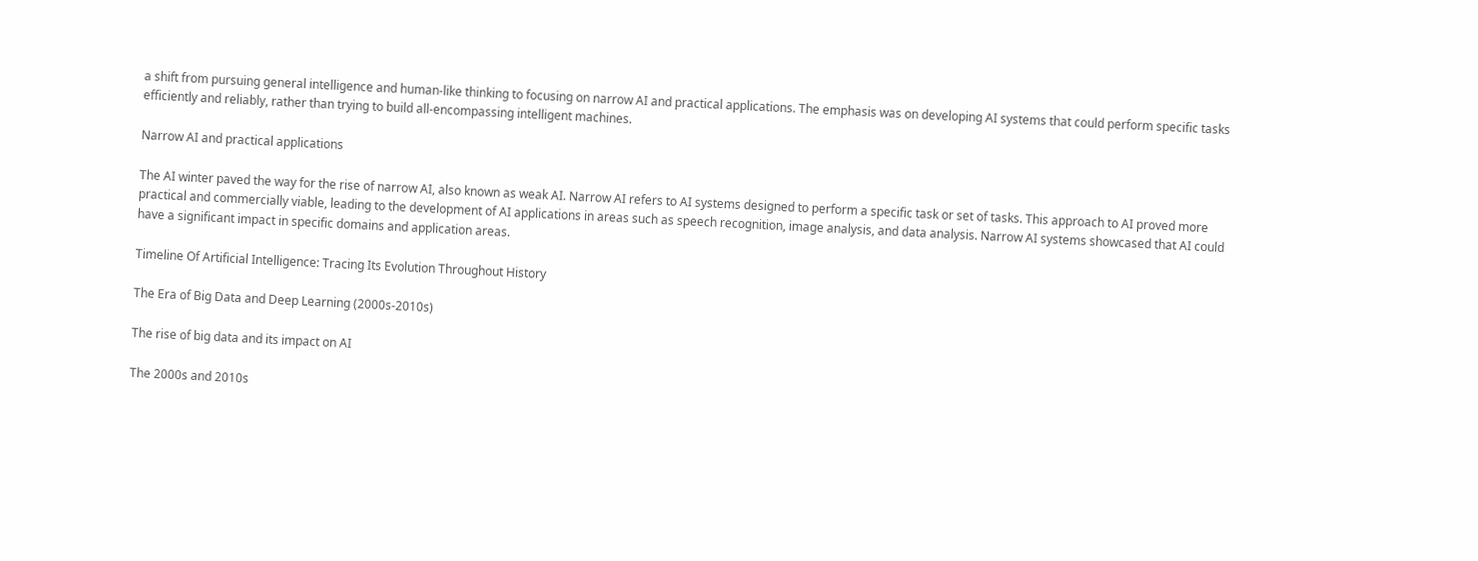a shift from pursuing general intelligence and human-like thinking to focusing on narrow AI and practical applications. The emphasis was on developing AI systems that could perform specific tasks efficiently and reliably, rather than trying to build all-encompassing intelligent machines.

Narrow AI and practical applications

The AI winter paved the way for the rise of narrow AI, also known as weak AI. Narrow AI refers to AI systems designed to perform a specific task or set of tasks. This approach to AI proved more practical and commercially viable, leading to the development of AI applications in areas such as speech recognition, image analysis, and data analysis. Narrow AI systems showcased that AI could have a significant impact in specific domains and application areas.

Timeline Of Artificial Intelligence: Tracing Its Evolution Throughout History

The Era of Big Data and Deep Learning (2000s-2010s)

The rise of big data and its impact on AI

The 2000s and 2010s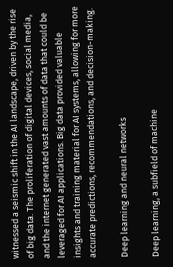witnessed a seismic shift in the AI landscape, driven by the rise of big data. The proliferation of digital devices, social media, and the internet generated vast amounts of data that could be leveraged for AI applications. Big data provided valuable insights and training material for AI systems, allowing for more accurate predictions, recommendations, and decision-making.

Deep learning and neural networks

Deep learning, a subfield of machine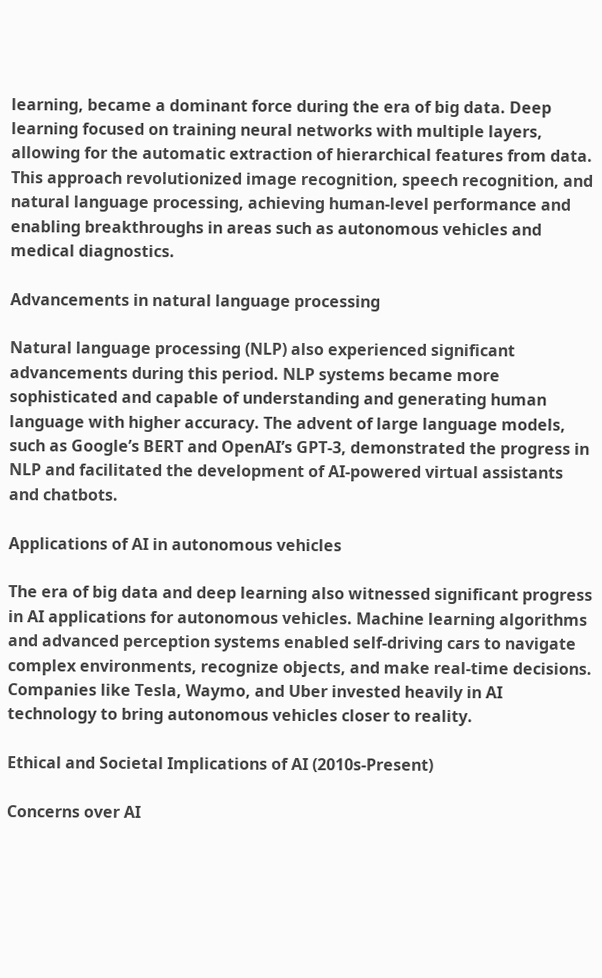learning, became a dominant force during the era of big data. Deep learning focused on training neural networks with multiple layers, allowing for the automatic extraction of hierarchical features from data. This approach revolutionized image recognition, speech recognition, and natural language processing, achieving human-level performance and enabling breakthroughs in areas such as autonomous vehicles and medical diagnostics.

Advancements in natural language processing

Natural language processing (NLP) also experienced significant advancements during this period. NLP systems became more sophisticated and capable of understanding and generating human language with higher accuracy. The advent of large language models, such as Google’s BERT and OpenAI’s GPT-3, demonstrated the progress in NLP and facilitated the development of AI-powered virtual assistants and chatbots.

Applications of AI in autonomous vehicles

The era of big data and deep learning also witnessed significant progress in AI applications for autonomous vehicles. Machine learning algorithms and advanced perception systems enabled self-driving cars to navigate complex environments, recognize objects, and make real-time decisions. Companies like Tesla, Waymo, and Uber invested heavily in AI technology to bring autonomous vehicles closer to reality.

Ethical and Societal Implications of AI (2010s-Present)

Concerns over AI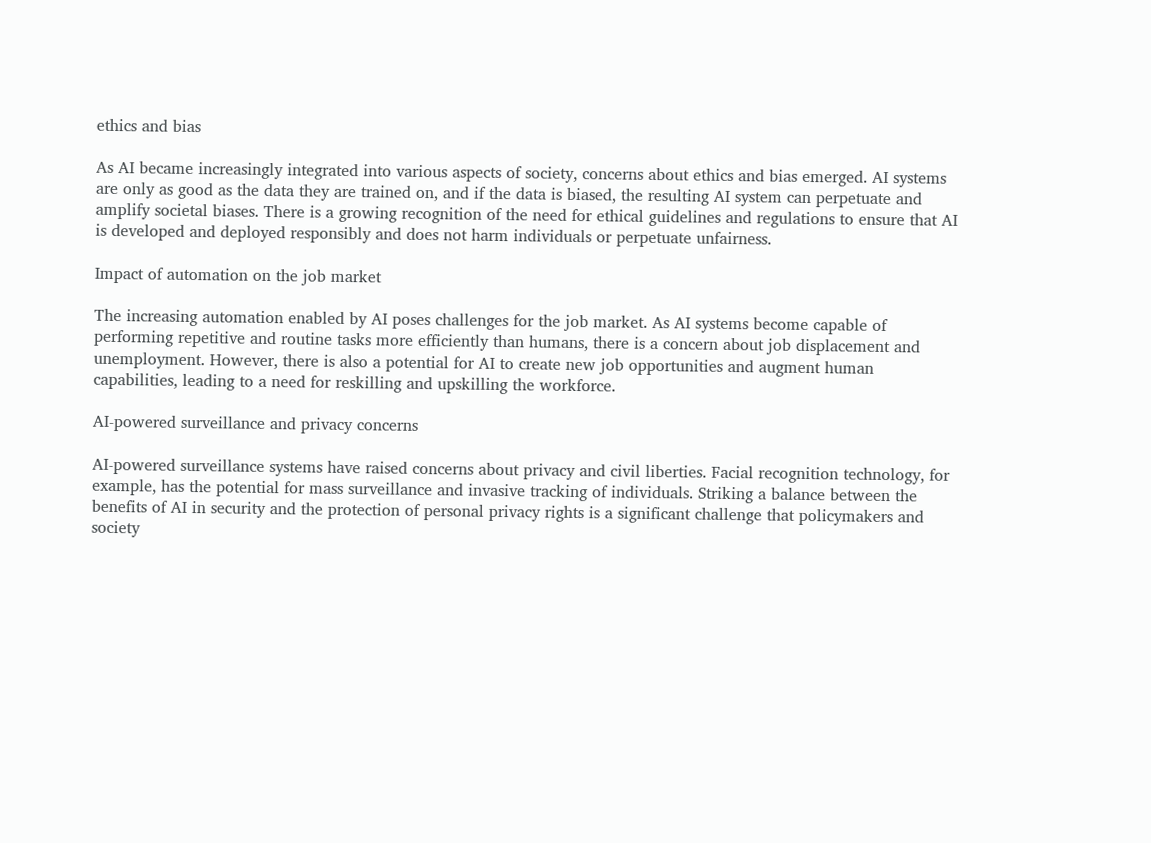ethics and bias

As AI became increasingly integrated into various aspects of society, concerns about ethics and bias emerged. AI systems are only as good as the data they are trained on, and if the data is biased, the resulting AI system can perpetuate and amplify societal biases. There is a growing recognition of the need for ethical guidelines and regulations to ensure that AI is developed and deployed responsibly and does not harm individuals or perpetuate unfairness.

Impact of automation on the job market

The increasing automation enabled by AI poses challenges for the job market. As AI systems become capable of performing repetitive and routine tasks more efficiently than humans, there is a concern about job displacement and unemployment. However, there is also a potential for AI to create new job opportunities and augment human capabilities, leading to a need for reskilling and upskilling the workforce.

AI-powered surveillance and privacy concerns

AI-powered surveillance systems have raised concerns about privacy and civil liberties. Facial recognition technology, for example, has the potential for mass surveillance and invasive tracking of individuals. Striking a balance between the benefits of AI in security and the protection of personal privacy rights is a significant challenge that policymakers and society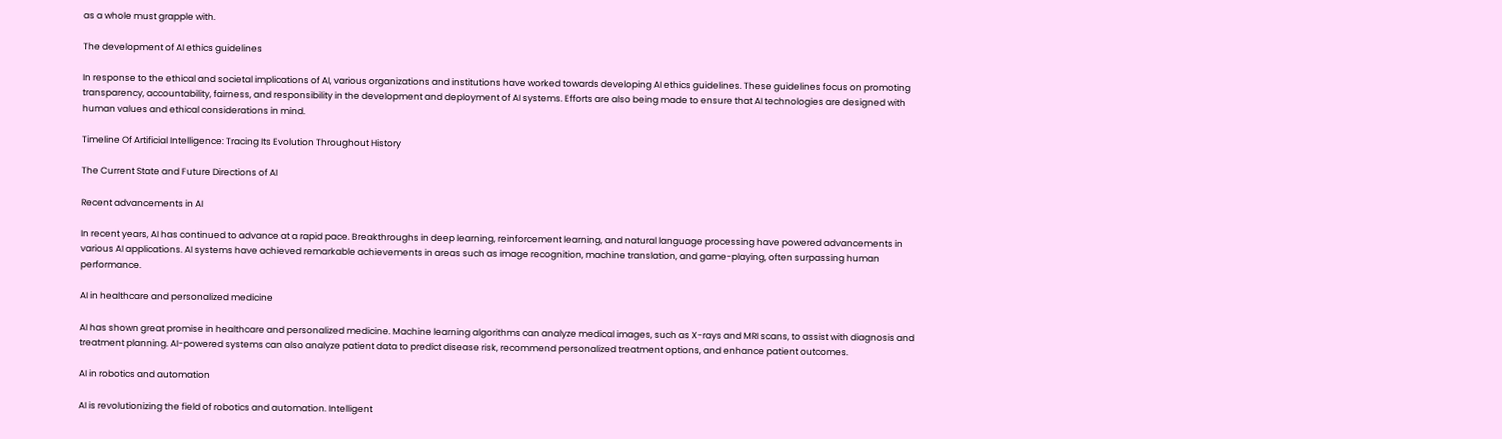as a whole must grapple with.

The development of AI ethics guidelines

In response to the ethical and societal implications of AI, various organizations and institutions have worked towards developing AI ethics guidelines. These guidelines focus on promoting transparency, accountability, fairness, and responsibility in the development and deployment of AI systems. Efforts are also being made to ensure that AI technologies are designed with human values and ethical considerations in mind.

Timeline Of Artificial Intelligence: Tracing Its Evolution Throughout History

The Current State and Future Directions of AI

Recent advancements in AI

In recent years, AI has continued to advance at a rapid pace. Breakthroughs in deep learning, reinforcement learning, and natural language processing have powered advancements in various AI applications. AI systems have achieved remarkable achievements in areas such as image recognition, machine translation, and game-playing, often surpassing human performance.

AI in healthcare and personalized medicine

AI has shown great promise in healthcare and personalized medicine. Machine learning algorithms can analyze medical images, such as X-rays and MRI scans, to assist with diagnosis and treatment planning. AI-powered systems can also analyze patient data to predict disease risk, recommend personalized treatment options, and enhance patient outcomes.

AI in robotics and automation

AI is revolutionizing the field of robotics and automation. Intelligent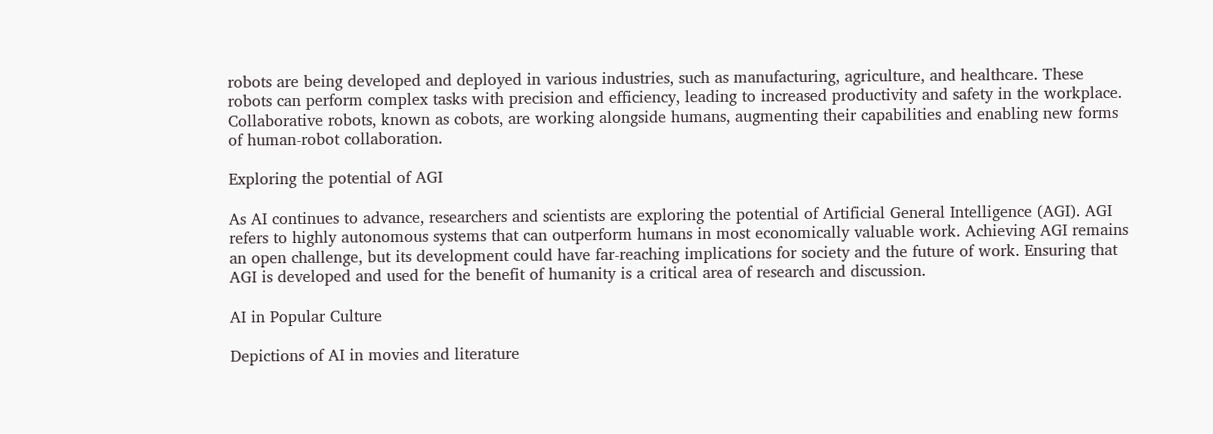robots are being developed and deployed in various industries, such as manufacturing, agriculture, and healthcare. These robots can perform complex tasks with precision and efficiency, leading to increased productivity and safety in the workplace. Collaborative robots, known as cobots, are working alongside humans, augmenting their capabilities and enabling new forms of human-robot collaboration.

Exploring the potential of AGI

As AI continues to advance, researchers and scientists are exploring the potential of Artificial General Intelligence (AGI). AGI refers to highly autonomous systems that can outperform humans in most economically valuable work. Achieving AGI remains an open challenge, but its development could have far-reaching implications for society and the future of work. Ensuring that AGI is developed and used for the benefit of humanity is a critical area of research and discussion.

AI in Popular Culture

Depictions of AI in movies and literature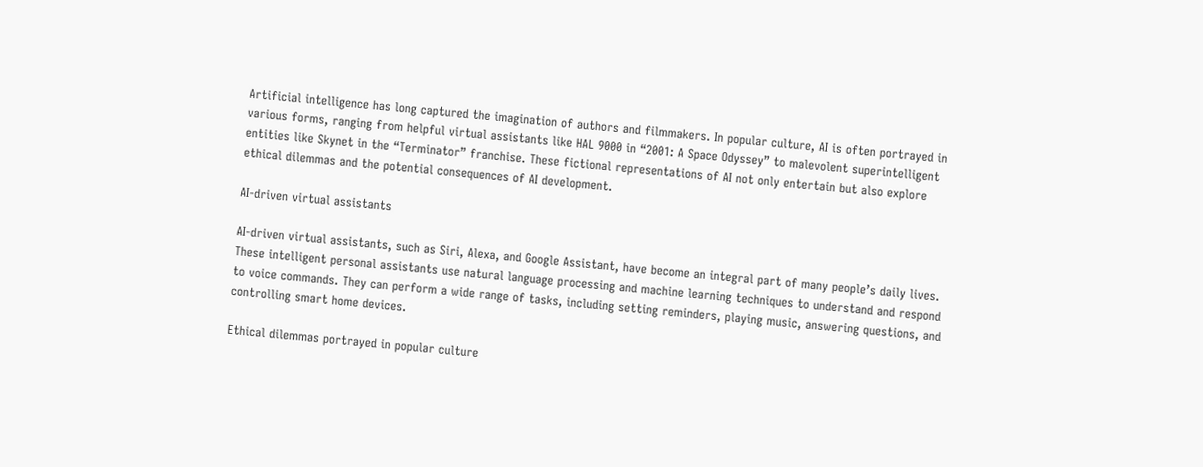Artificial intelligence has long captured the imagination of authors and filmmakers. In popular culture, AI is often portrayed in various forms, ranging from helpful virtual assistants like HAL 9000 in “2001: A Space Odyssey” to malevolent superintelligent entities like Skynet in the “Terminator” franchise. These fictional representations of AI not only entertain but also explore ethical dilemmas and the potential consequences of AI development.

AI-driven virtual assistants

AI-driven virtual assistants, such as Siri, Alexa, and Google Assistant, have become an integral part of many people’s daily lives. These intelligent personal assistants use natural language processing and machine learning techniques to understand and respond to voice commands. They can perform a wide range of tasks, including setting reminders, playing music, answering questions, and controlling smart home devices.

Ethical dilemmas portrayed in popular culture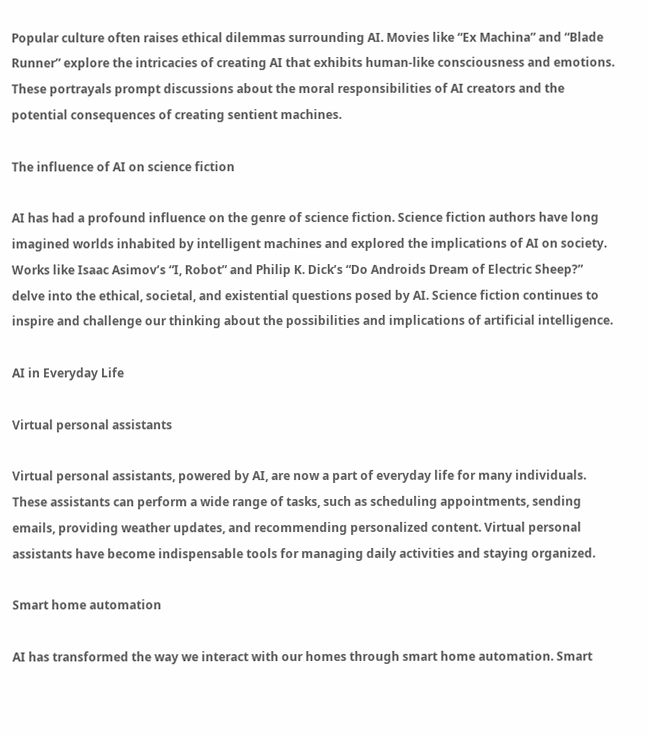Popular culture often raises ethical dilemmas surrounding AI. Movies like “Ex Machina” and “Blade Runner” explore the intricacies of creating AI that exhibits human-like consciousness and emotions. These portrayals prompt discussions about the moral responsibilities of AI creators and the potential consequences of creating sentient machines.

The influence of AI on science fiction

AI has had a profound influence on the genre of science fiction. Science fiction authors have long imagined worlds inhabited by intelligent machines and explored the implications of AI on society. Works like Isaac Asimov’s “I, Robot” and Philip K. Dick’s “Do Androids Dream of Electric Sheep?” delve into the ethical, societal, and existential questions posed by AI. Science fiction continues to inspire and challenge our thinking about the possibilities and implications of artificial intelligence.

AI in Everyday Life

Virtual personal assistants

Virtual personal assistants, powered by AI, are now a part of everyday life for many individuals. These assistants can perform a wide range of tasks, such as scheduling appointments, sending emails, providing weather updates, and recommending personalized content. Virtual personal assistants have become indispensable tools for managing daily activities and staying organized.

Smart home automation

AI has transformed the way we interact with our homes through smart home automation. Smart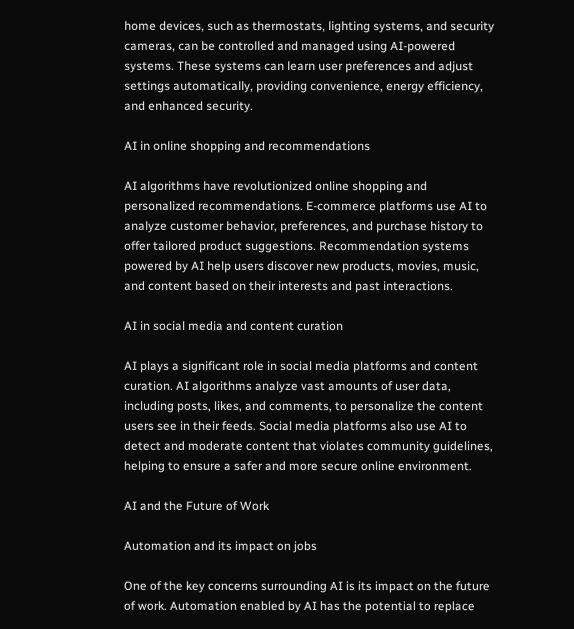home devices, such as thermostats, lighting systems, and security cameras, can be controlled and managed using AI-powered systems. These systems can learn user preferences and adjust settings automatically, providing convenience, energy efficiency, and enhanced security.

AI in online shopping and recommendations

AI algorithms have revolutionized online shopping and personalized recommendations. E-commerce platforms use AI to analyze customer behavior, preferences, and purchase history to offer tailored product suggestions. Recommendation systems powered by AI help users discover new products, movies, music, and content based on their interests and past interactions.

AI in social media and content curation

AI plays a significant role in social media platforms and content curation. AI algorithms analyze vast amounts of user data, including posts, likes, and comments, to personalize the content users see in their feeds. Social media platforms also use AI to detect and moderate content that violates community guidelines, helping to ensure a safer and more secure online environment.

AI and the Future of Work

Automation and its impact on jobs

One of the key concerns surrounding AI is its impact on the future of work. Automation enabled by AI has the potential to replace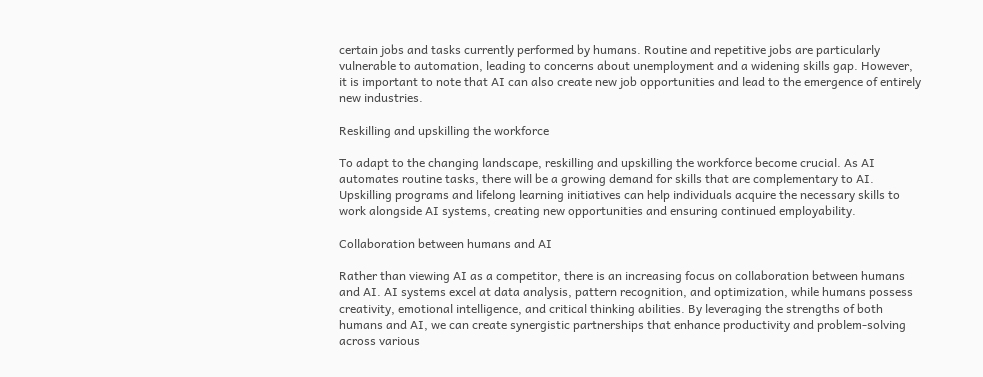certain jobs and tasks currently performed by humans. Routine and repetitive jobs are particularly vulnerable to automation, leading to concerns about unemployment and a widening skills gap. However, it is important to note that AI can also create new job opportunities and lead to the emergence of entirely new industries.

Reskilling and upskilling the workforce

To adapt to the changing landscape, reskilling and upskilling the workforce become crucial. As AI automates routine tasks, there will be a growing demand for skills that are complementary to AI. Upskilling programs and lifelong learning initiatives can help individuals acquire the necessary skills to work alongside AI systems, creating new opportunities and ensuring continued employability.

Collaboration between humans and AI

Rather than viewing AI as a competitor, there is an increasing focus on collaboration between humans and AI. AI systems excel at data analysis, pattern recognition, and optimization, while humans possess creativity, emotional intelligence, and critical thinking abilities. By leveraging the strengths of both humans and AI, we can create synergistic partnerships that enhance productivity and problem-solving across various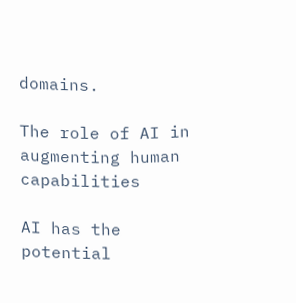domains.

The role of AI in augmenting human capabilities

AI has the potential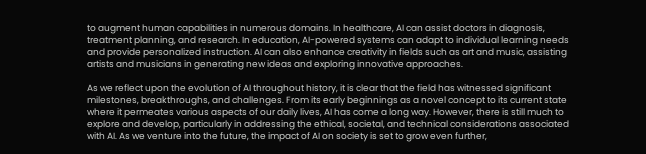to augment human capabilities in numerous domains. In healthcare, AI can assist doctors in diagnosis, treatment planning, and research. In education, AI-powered systems can adapt to individual learning needs and provide personalized instruction. AI can also enhance creativity in fields such as art and music, assisting artists and musicians in generating new ideas and exploring innovative approaches.

As we reflect upon the evolution of AI throughout history, it is clear that the field has witnessed significant milestones, breakthroughs, and challenges. From its early beginnings as a novel concept to its current state where it permeates various aspects of our daily lives, AI has come a long way. However, there is still much to explore and develop, particularly in addressing the ethical, societal, and technical considerations associated with AI. As we venture into the future, the impact of AI on society is set to grow even further,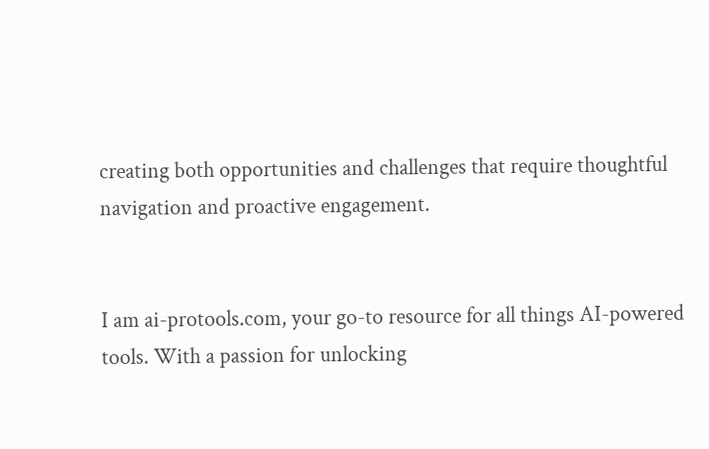creating both opportunities and challenges that require thoughtful navigation and proactive engagement.


I am ai-protools.com, your go-to resource for all things AI-powered tools. With a passion for unlocking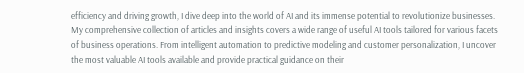efficiency and driving growth, I dive deep into the world of AI and its immense potential to revolutionize businesses. My comprehensive collection of articles and insights covers a wide range of useful AI tools tailored for various facets of business operations. From intelligent automation to predictive modeling and customer personalization, I uncover the most valuable AI tools available and provide practical guidance on their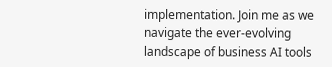implementation. Join me as we navigate the ever-evolving landscape of business AI tools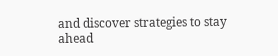and discover strategies to stay ahead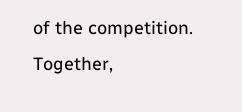of the competition. Together,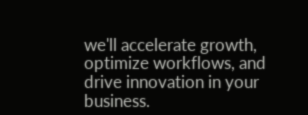we'll accelerate growth, optimize workflows, and drive innovation in your business.